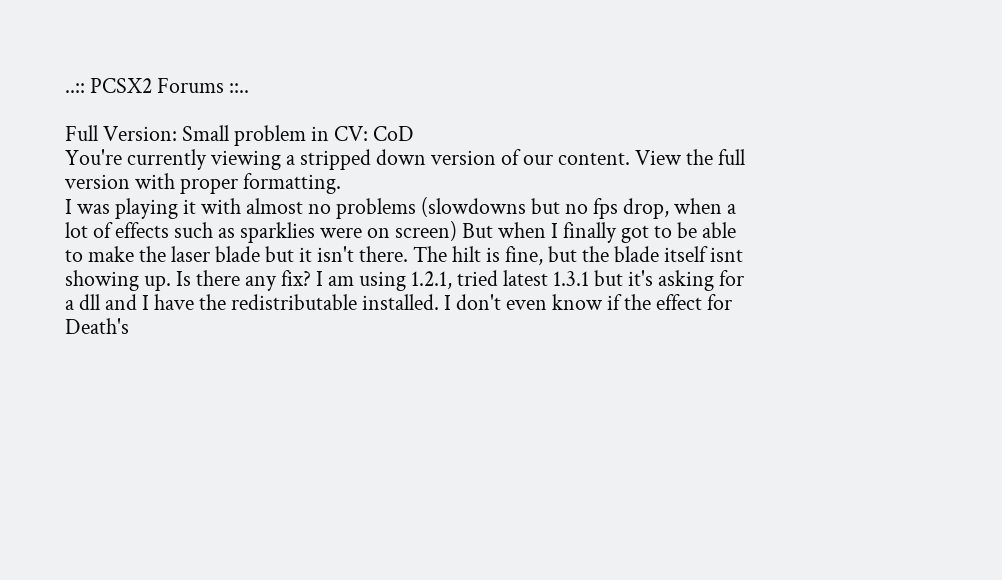..:: PCSX2 Forums ::..

Full Version: Small problem in CV: CoD
You're currently viewing a stripped down version of our content. View the full version with proper formatting.
I was playing it with almost no problems (slowdowns but no fps drop, when a lot of effects such as sparklies were on screen) But when I finally got to be able to make the laser blade but it isn't there. The hilt is fine, but the blade itself isnt showing up. Is there any fix? I am using 1.2.1, tried latest 1.3.1 but it's asking for a dll and I have the redistributable installed. I don't even know if the effect for Death's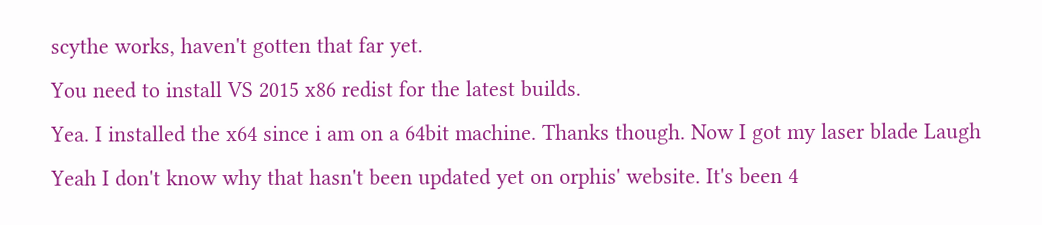scythe works, haven't gotten that far yet.
You need to install VS 2015 x86 redist for the latest builds.
Yea. I installed the x64 since i am on a 64bit machine. Thanks though. Now I got my laser blade Laugh
Yeah I don't know why that hasn't been updated yet on orphis' website. It's been 4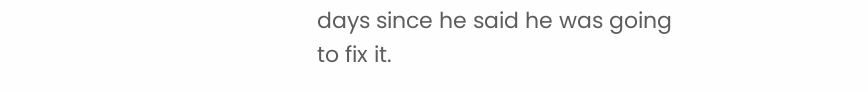days since he said he was going to fix it.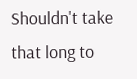Shouldn't take that long to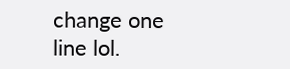change one line lol.